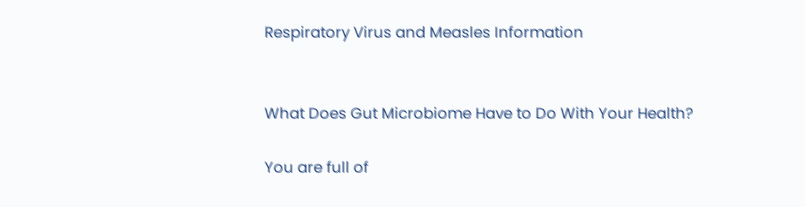Respiratory Virus and Measles Information


What Does Gut Microbiome Have to Do With Your Health?

You are full of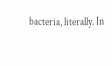bacteria, literally. In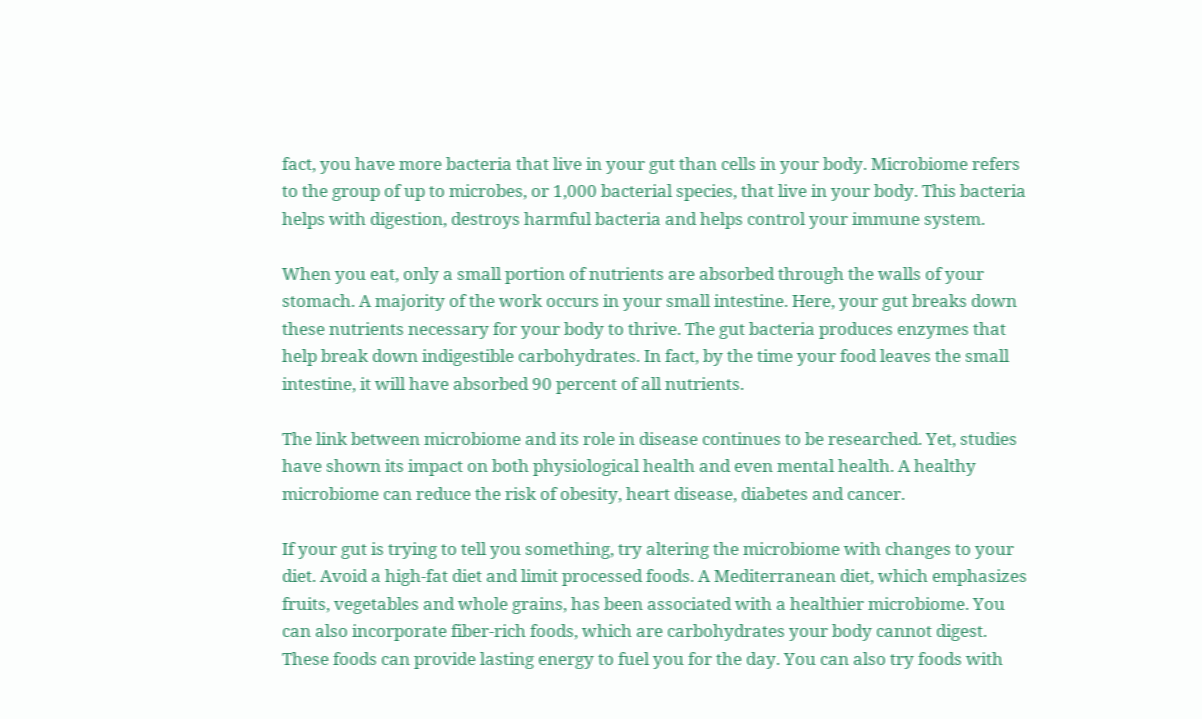fact, you have more bacteria that live in your gut than cells in your body. Microbiome refers to the group of up to microbes, or 1,000 bacterial species, that live in your body. This bacteria helps with digestion, destroys harmful bacteria and helps control your immune system.

When you eat, only a small portion of nutrients are absorbed through the walls of your stomach. A majority of the work occurs in your small intestine. Here, your gut breaks down these nutrients necessary for your body to thrive. The gut bacteria produces enzymes that help break down indigestible carbohydrates. In fact, by the time your food leaves the small intestine, it will have absorbed 90 percent of all nutrients.

The link between microbiome and its role in disease continues to be researched. Yet, studies have shown its impact on both physiological health and even mental health. A healthy microbiome can reduce the risk of obesity, heart disease, diabetes and cancer.

If your gut is trying to tell you something, try altering the microbiome with changes to your diet. Avoid a high-fat diet and limit processed foods. A Mediterranean diet, which emphasizes fruits, vegetables and whole grains, has been associated with a healthier microbiome. You can also incorporate fiber-rich foods, which are carbohydrates your body cannot digest. These foods can provide lasting energy to fuel you for the day. You can also try foods with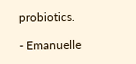probiotics.

- Emanuelle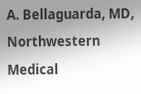A. Bellaguarda, MD, Northwestern Medical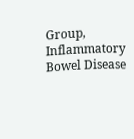Group, Inflammatory Bowel Disease